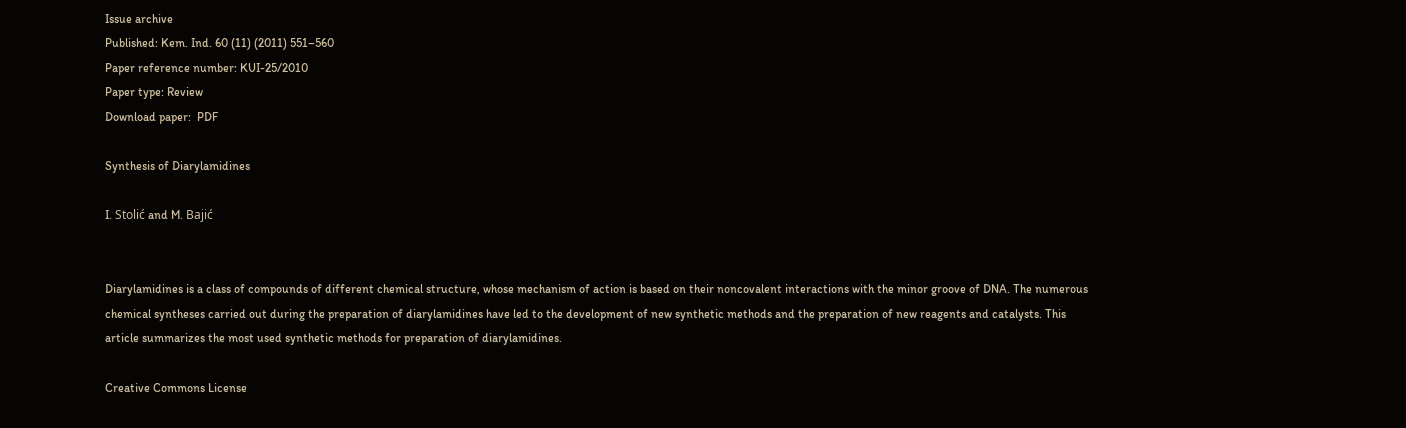Issue archive
Published: Kem. Ind. 60 (11) (2011) 551–560
Paper reference number: KUI-25/2010
Paper type: Review
Download paper:  PDF

Synthesis of Diarylamidines

I. Stolić and M. Bajić


Diarylamidines is a class of compounds of different chemical structure, whose mechanism of action is based on their noncovalent interactions with the minor groove of DNA. The numerous chemical syntheses carried out during the preparation of diarylamidines have led to the development of new synthetic methods and the preparation of new reagents and catalysts. This article summarizes the most used synthetic methods for preparation of diarylamidines.

Creative Commons License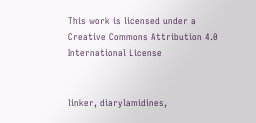This work is licensed under a Creative Commons Attribution 4.0 International License


linker, diarylamidines,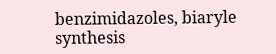benzimidazoles, biaryle synthesis